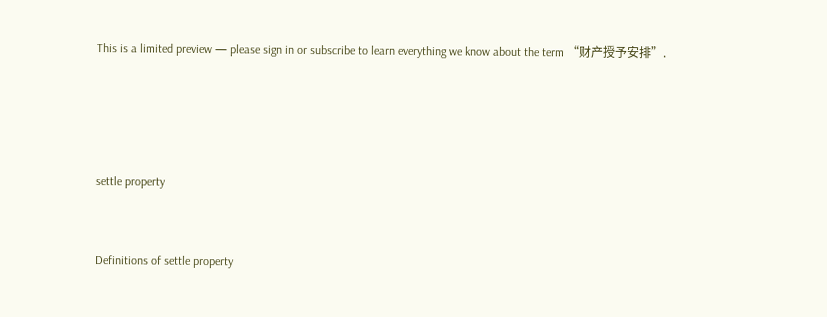This is a limited preview — please sign in or subscribe to learn everything we know about the term “财产授予安排”.




settle property


Definitions of settle property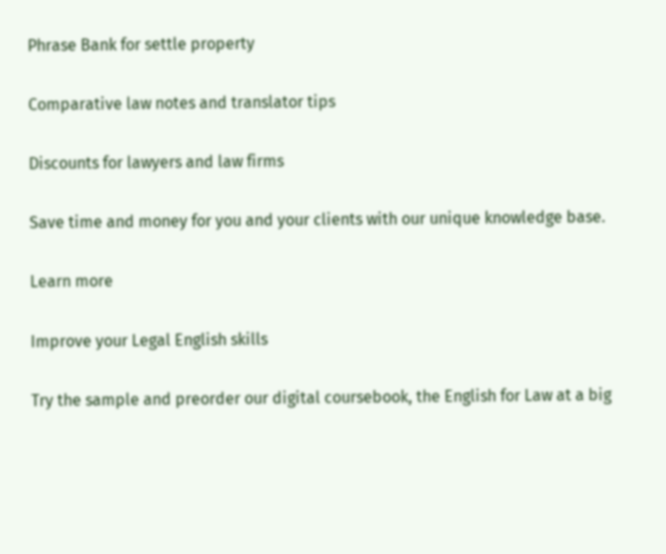Phrase Bank for settle property

Comparative law notes and translator tips

Discounts for lawyers and law firms

Save time and money for you and your clients with our unique knowledge base.

Learn more

Improve your Legal English skills

Try the sample and preorder our digital coursebook, the English for Law at a big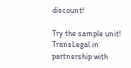discount!

Try the sample unit!
TransLegal in partnership with